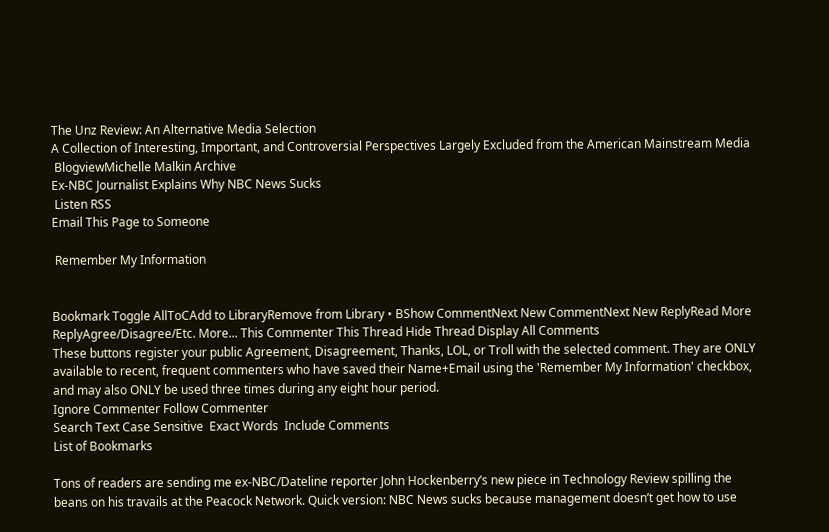The Unz Review: An Alternative Media Selection
A Collection of Interesting, Important, and Controversial Perspectives Largely Excluded from the American Mainstream Media
 BlogviewMichelle Malkin Archive
Ex-NBC Journalist Explains Why NBC News Sucks
 Listen RSS
Email This Page to Someone

 Remember My Information


Bookmark Toggle AllToCAdd to LibraryRemove from Library • BShow CommentNext New CommentNext New ReplyRead More
ReplyAgree/Disagree/Etc. More... This Commenter This Thread Hide Thread Display All Comments
These buttons register your public Agreement, Disagreement, Thanks, LOL, or Troll with the selected comment. They are ONLY available to recent, frequent commenters who have saved their Name+Email using the 'Remember My Information' checkbox, and may also ONLY be used three times during any eight hour period.
Ignore Commenter Follow Commenter
Search Text Case Sensitive  Exact Words  Include Comments
List of Bookmarks

Tons of readers are sending me ex-NBC/Dateline reporter John Hockenberry’s new piece in Technology Review spilling the beans on his travails at the Peacock Network. Quick version: NBC News sucks because management doesn’t get how to use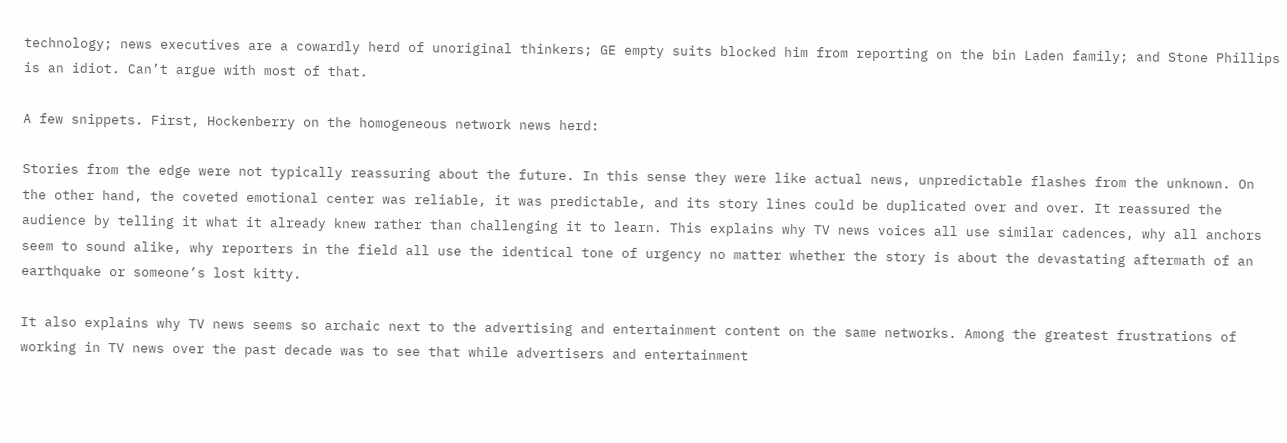technology; news executives are a cowardly herd of unoriginal thinkers; GE empty suits blocked him from reporting on the bin Laden family; and Stone Phillips is an idiot. Can’t argue with most of that.

A few snippets. First, Hockenberry on the homogeneous network news herd:

Stories from the edge were not typically reassuring about the future. In this sense they were like actual news, unpredictable flashes from the unknown. On the other hand, the coveted emotional center was reliable, it was predictable, and its story lines could be duplicated over and over. It reassured the audience by telling it what it already knew rather than challenging it to learn. This explains why TV news voices all use similar cadences, why all anchors seem to sound alike, why reporters in the field all use the identical tone of urgency no matter whether the story is about the devastating aftermath of an earthquake or someone’s lost kitty.

It also explains why TV news seems so archaic next to the advertising and entertainment content on the same networks. Among the greatest frustrations of working in TV news over the past decade was to see that while advertisers and entertainment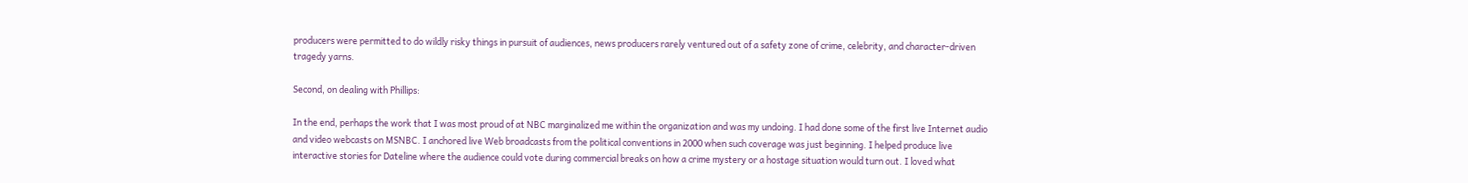producers were permitted to do wildly risky things in pursuit of audiences, news producers rarely ventured out of a safety zone of crime, celebrity, and character-driven tragedy yarns.

Second, on dealing with Phillips:

In the end, perhaps the work that I was most proud of at NBC marginalized me within the organization and was my undoing. I had done some of the first live Internet audio and video webcasts on MSNBC. I anchored live Web broadcasts from the political conventions in 2000 when such coverage was just beginning. I helped produce live interactive stories for Dateline where the audience could vote during commercial breaks on how a crime mystery or a hostage situation would turn out. I loved what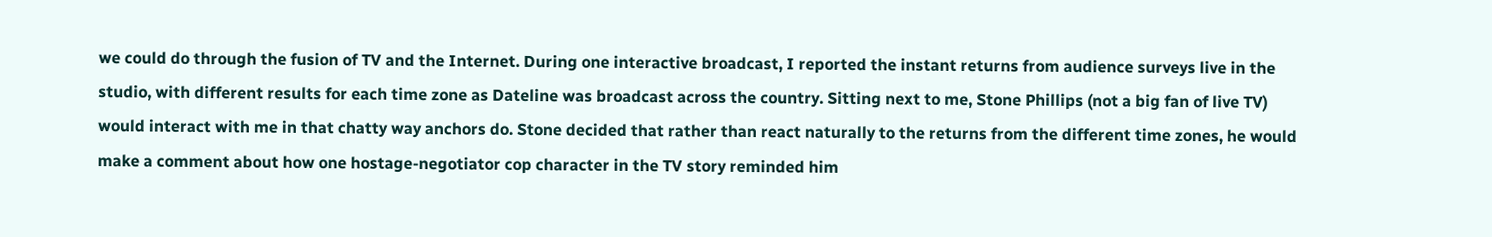we could do through the fusion of TV and the Internet. During one interactive broadcast, I reported the instant returns from audience surveys live in the studio, with different results for each time zone as Dateline was broadcast across the country. Sitting next to me, Stone Phillips (not a big fan of live TV) would interact with me in that chatty way anchors do. Stone decided that rather than react naturally to the returns from the different time zones, he would make a comment about how one hostage-negotiator cop character in the TV story reminded him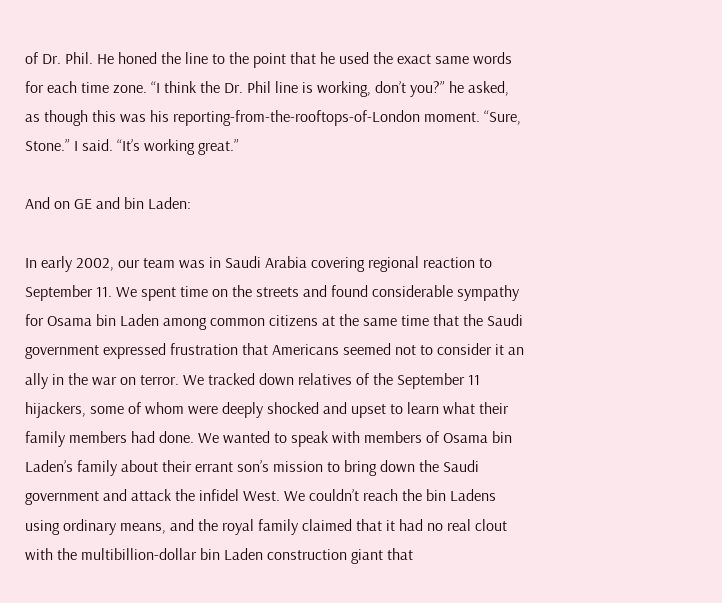of Dr. Phil. He honed the line to the point that he used the exact same words for each time zone. “I think the Dr. Phil line is working, don’t you?” he asked, as though this was his reporting-from-the-rooftops-of-London moment. “Sure, Stone.” I said. “It’s working great.”

And on GE and bin Laden:

In early 2002, our team was in Saudi Arabia covering regional reaction to September 11. We spent time on the streets and found considerable sympathy for Osama bin Laden among common citizens at the same time that the Saudi government expressed frustration that Americans seemed not to consider it an ally in the war on terror. We tracked down relatives of the September 11 hijackers, some of whom were deeply shocked and upset to learn what their family members had done. We wanted to speak with members of Osama bin Laden’s family about their errant son’s mission to bring down the Saudi government and attack the infidel West. We couldn’t reach the bin Ladens using ordinary means, and the royal family claimed that it had no real clout with the multibillion-dollar bin Laden construction giant that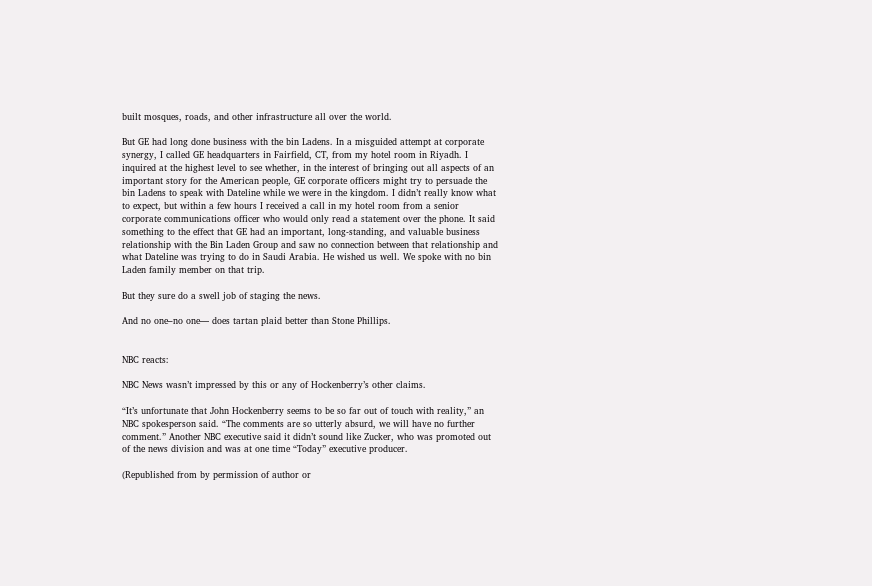built mosques, roads, and other infrastructure all over the world.

But GE had long done business with the bin Ladens. In a misguided attempt at corporate synergy, I called GE headquarters in Fairfield, CT, from my hotel room in Riyadh. I inquired at the highest level to see whether, in the interest of bringing out all aspects of an important story for the American people, GE corporate officers might try to persuade the bin Ladens to speak with Dateline while we were in the kingdom. I didn’t really know what to expect, but within a few hours I received a call in my hotel room from a senior corporate communications officer who would only read a statement over the phone. It said something to the effect that GE had an important, long-standing, and valuable business relationship with the Bin Laden Group and saw no connection between that relationship and what Dateline was trying to do in Saudi Arabia. He wished us well. We spoke with no bin Laden family member on that trip.

But they sure do a swell job of staging the news.

And no one–no one— does tartan plaid better than Stone Phillips.


NBC reacts:

NBC News wasn’t impressed by this or any of Hockenberry’s other claims.

“It’s unfortunate that John Hockenberry seems to be so far out of touch with reality,” an NBC spokesperson said. “The comments are so utterly absurd, we will have no further comment.” Another NBC executive said it didn’t sound like Zucker, who was promoted out of the news division and was at one time “Today” executive producer.

(Republished from by permission of author or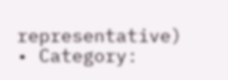representative)
• Category: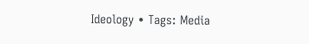Ideology • Tags: Media